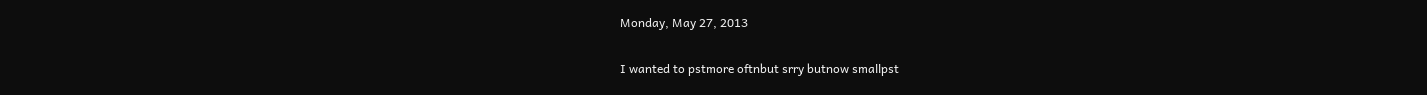Monday, May 27, 2013

I wanted to pstmore oftnbut srry butnow smallpst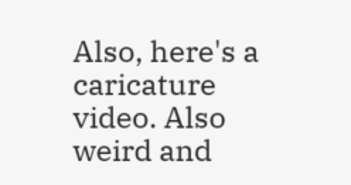Also, here's a caricature video. Also weird and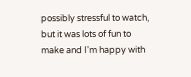possibly stressful to watch, but it was lots of fun to make and I'm happy with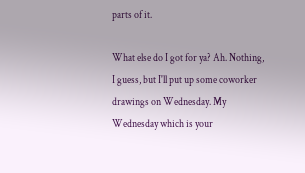parts of it.

What else do I got for ya? Ah. Nothing, I guess, but I'll put up some coworker drawings on Wednesday. My Wednesday which is your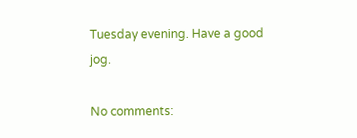Tuesday evening. Have a good jog.

No comments: